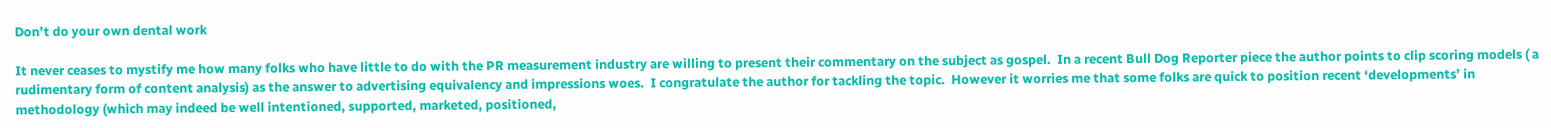Don’t do your own dental work

It never ceases to mystify me how many folks who have little to do with the PR measurement industry are willing to present their commentary on the subject as gospel.  In a recent Bull Dog Reporter piece the author points to clip scoring models ( a rudimentary form of content analysis) as the answer to advertising equivalency and impressions woes.  I congratulate the author for tackling the topic.  However it worries me that some folks are quick to position recent ‘developments’ in methodology (which may indeed be well intentioned, supported, marketed, positioned,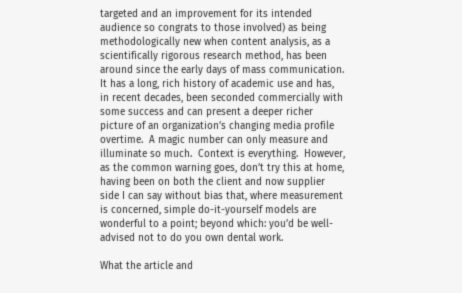targeted and an improvement for its intended audience so congrats to those involved) as being methodologically new when content analysis, as a scientifically rigorous research method, has been around since the early days of mass communication.  It has a long, rich history of academic use and has, in recent decades, been seconded commercially with some success and can present a deeper richer picture of an organization’s changing media profile overtime.  A magic number can only measure and illuminate so much.  Context is everything.  However, as the common warning goes, don’t try this at home, having been on both the client and now supplier side I can say without bias that, where measurement is concerned, simple do-it-yourself models are wonderful to a point; beyond which: you’d be well-advised not to do you own dental work.

What the article and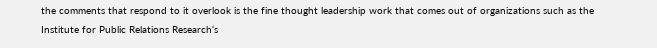the comments that respond to it overlook is the fine thought leadership work that comes out of organizations such as the Institute for Public Relations Research‘s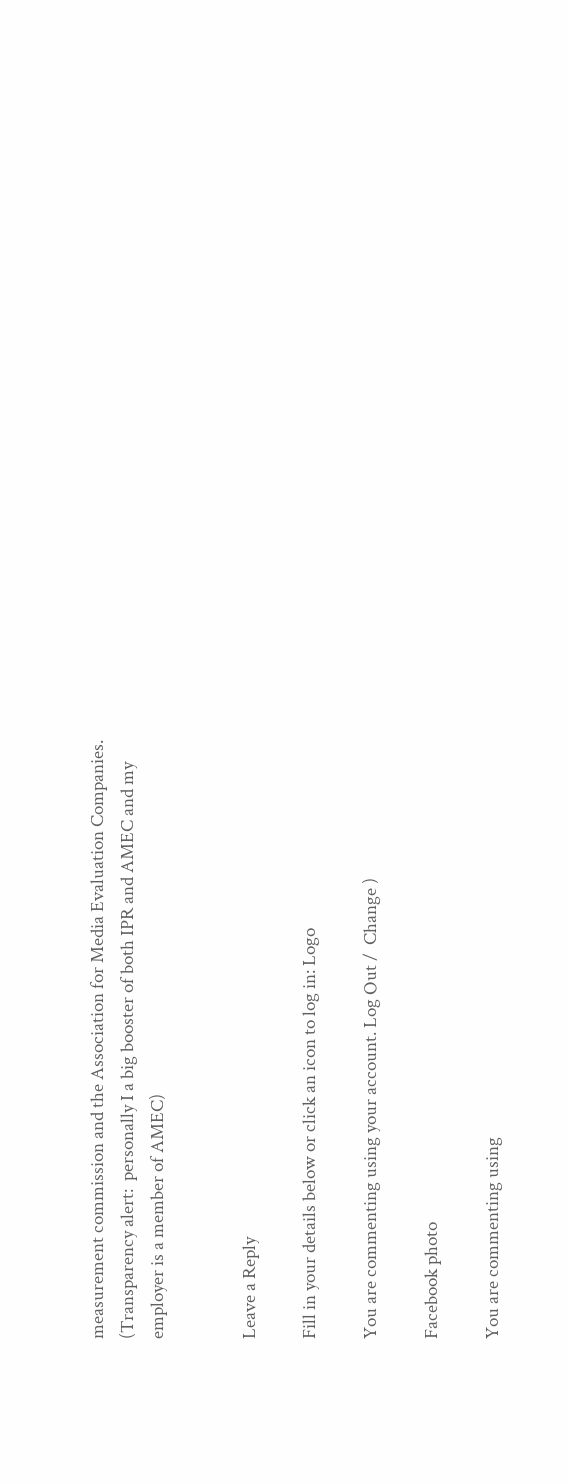measurement commission and the Association for Media Evaluation Companies.  (Transparency alert:  personally I a big booster of both IPR and AMEC and my employer is a member of AMEC)


Leave a Reply

Fill in your details below or click an icon to log in: Logo

You are commenting using your account. Log Out /  Change )

Facebook photo

You are commenting using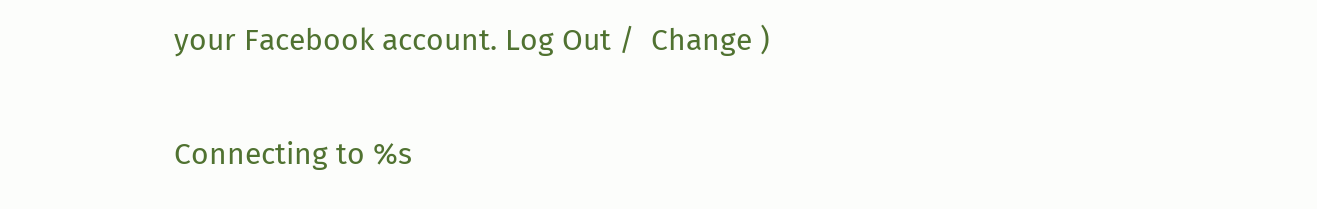your Facebook account. Log Out /  Change )

Connecting to %s